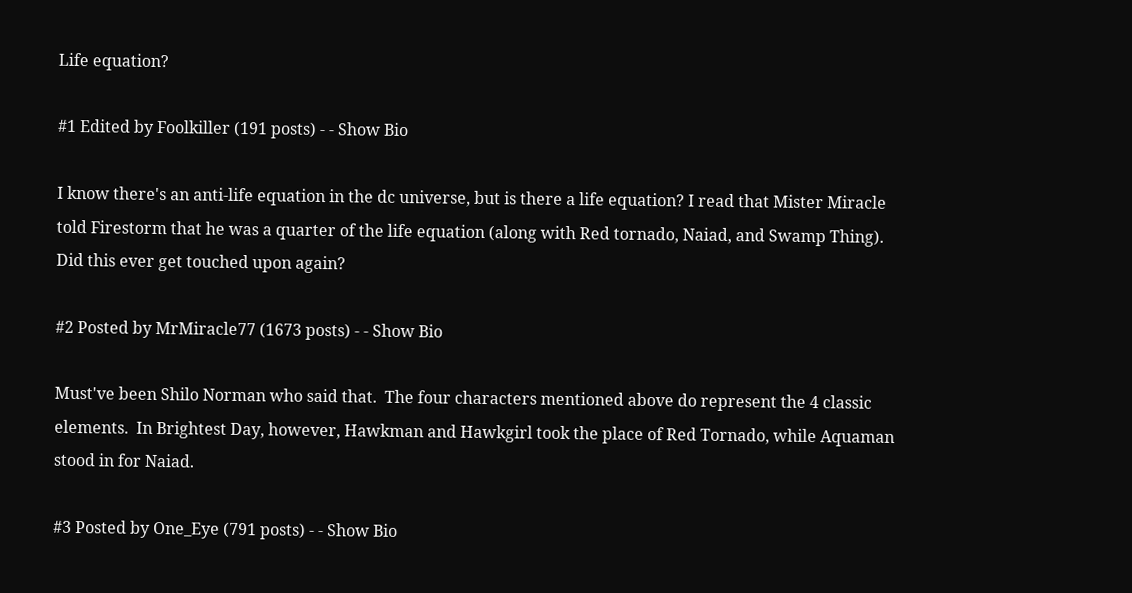Life equation?

#1 Edited by Foolkiller (191 posts) - - Show Bio

I know there's an anti-life equation in the dc universe, but is there a life equation? I read that Mister Miracle told Firestorm that he was a quarter of the life equation (along with Red tornado, Naiad, and Swamp Thing). Did this ever get touched upon again?

#2 Posted by MrMiracle77 (1673 posts) - - Show Bio

Must've been Shilo Norman who said that.  The four characters mentioned above do represent the 4 classic elements.  In Brightest Day, however, Hawkman and Hawkgirl took the place of Red Tornado, while Aquaman stood in for Naiad.

#3 Posted by One_Eye (791 posts) - - Show Bio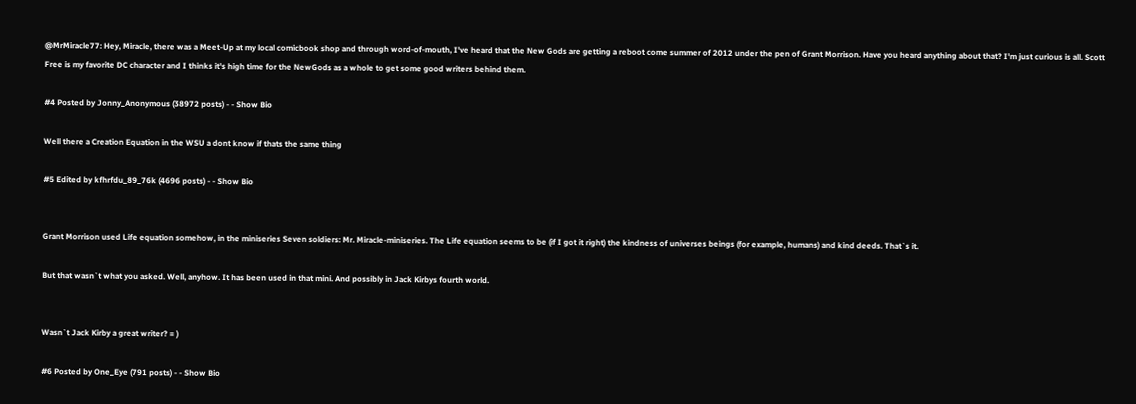@MrMiracle77: Hey, Miracle, there was a Meet-Up at my local comicbook shop and through word-of-mouth, I've heard that the New Gods are getting a reboot come summer of 2012 under the pen of Grant Morrison. Have you heard anything about that? I'm just curious is all. Scott Free is my favorite DC character and I thinks it's high time for the NewGods as a whole to get some good writers behind them.

#4 Posted by Jonny_Anonymous (38972 posts) - - Show Bio

Well there a Creation Equation in the WSU a dont know if thats the same thing

#5 Edited by kfhrfdu_89_76k (4696 posts) - - Show Bio


Grant Morrison used Life equation somehow, in the miniseries Seven soldiers: Mr. Miracle-miniseries. The Life equation seems to be (if I got it right) the kindness of universes beings (for example, humans) and kind deeds. That`s it.

But that wasn`t what you asked. Well, anyhow. It has been used in that mini. And possibly in Jack Kirbys fourth world.


Wasn`t Jack Kirby a great writer? = )

#6 Posted by One_Eye (791 posts) - - Show Bio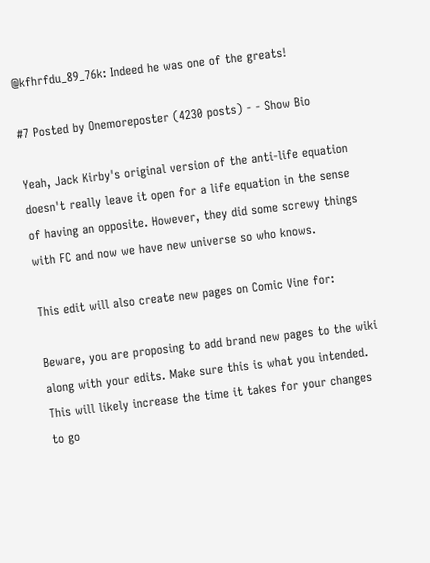@kfhrfdu_89_76k: Indeed he was one of the greats!

#7 Posted by Onemoreposter (4230 posts) - - Show Bio

Yeah, Jack Kirby's original version of the anti-life equation doesn't really leave it open for a life equation in the sense of having an opposite. However, they did some screwy things with FC and now we have new universe so who knows.

This edit will also create new pages on Comic Vine for:

Beware, you are proposing to add brand new pages to the wiki along with your edits. Make sure this is what you intended. This will likely increase the time it takes for your changes to go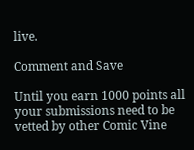live.

Comment and Save

Until you earn 1000 points all your submissions need to be vetted by other Comic Vine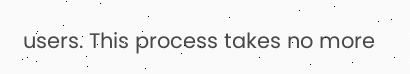users. This process takes no more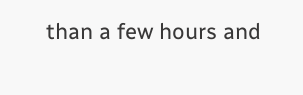than a few hours and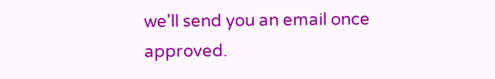we'll send you an email once approved.